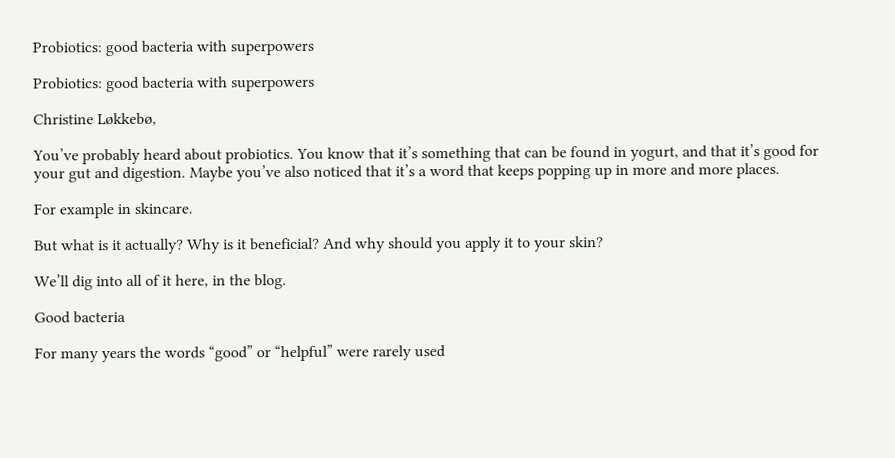Probiotics: good bacteria with superpowers

Probiotics: good bacteria with superpowers

Christine Løkkebø,

You’ve probably heard about probiotics. You know that it’s something that can be found in yogurt, and that it’s good for your gut and digestion. Maybe you’ve also noticed that it’s a word that keeps popping up in more and more places.

For example in skincare.

But what is it actually? Why is it beneficial? And why should you apply it to your skin?

We’ll dig into all of it here, in the blog.

Good bacteria

For many years the words “good” or “helpful” were rarely used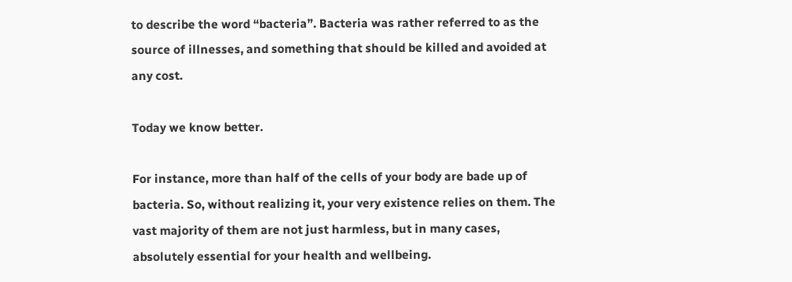to describe the word “bacteria”. Bacteria was rather referred to as the source of illnesses, and something that should be killed and avoided at any cost.

Today we know better.

For instance, more than half of the cells of your body are bade up of bacteria. So, without realizing it, your very existence relies on them. The vast majority of them are not just harmless, but in many cases, absolutely essential for your health and wellbeing.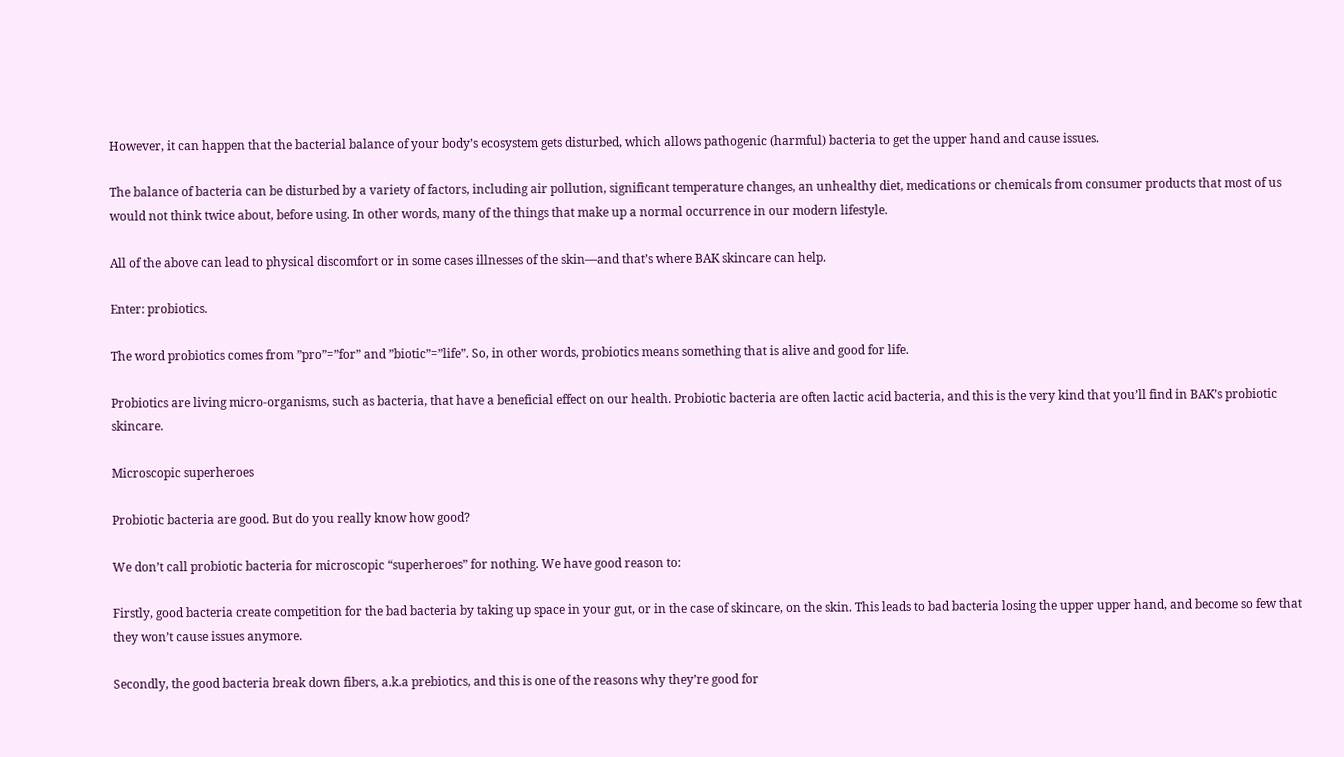However, it can happen that the bacterial balance of your body’s ecosystem gets disturbed, which allows pathogenic (harmful) bacteria to get the upper hand and cause issues.

The balance of bacteria can be disturbed by a variety of factors, including air pollution, significant temperature changes, an unhealthy diet, medications or chemicals from consumer products that most of us would not think twice about, before using. In other words, many of the things that make up a normal occurrence in our modern lifestyle.

All of the above can lead to physical discomfort or in some cases illnesses of the skin—and that’s where BAK skincare can help.

Enter: probiotics.

The word probiotics comes from ”pro”=”for” and ”biotic”=”life”. So, in other words, probiotics means something that is alive and good for life.

Probiotics are living micro-organisms, such as bacteria, that have a beneficial effect on our health. Probiotic bacteria are often lactic acid bacteria, and this is the very kind that you’ll find in BAK’s probiotic skincare.

Microscopic superheroes

Probiotic bacteria are good. But do you really know how good?

We don’t call probiotic bacteria for microscopic “superheroes” for nothing. We have good reason to:

Firstly, good bacteria create competition for the bad bacteria by taking up space in your gut, or in the case of skincare, on the skin. This leads to bad bacteria losing the upper upper hand, and become so few that they won’t cause issues anymore.

Secondly, the good bacteria break down fibers, a.k.a prebiotics, and this is one of the reasons why they’re good for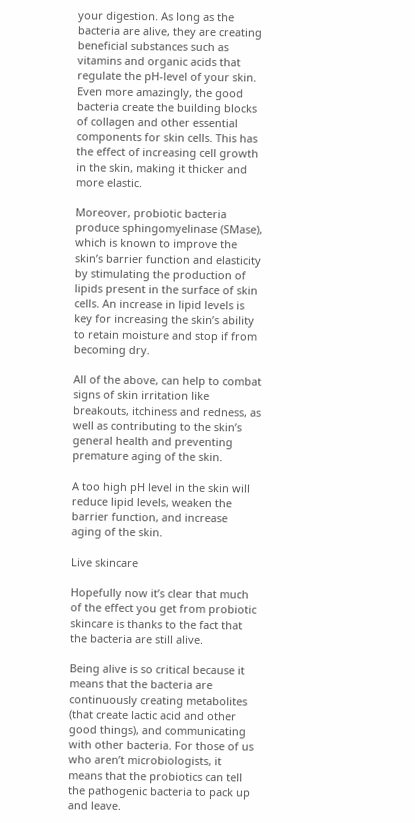your digestion. As long as the bacteria are alive, they are creating beneficial substances such as vitamins and organic acids that regulate the pH-level of your skin. Even more amazingly, the good bacteria create the building blocks of collagen and other essential components for skin cells. This has the effect of increasing cell growth in the skin, making it thicker and more elastic.

Moreover, probiotic bacteria produce sphingomyelinase (SMase), which is known to improve the skin’s barrier function and elasticity by stimulating the production of lipids present in the surface of skin cells. An increase in lipid levels is key for increasing the skin’s ability to retain moisture and stop if from becoming dry.

All of the above, can help to combat signs of skin irritation like breakouts, itchiness and redness, as well as contributing to the skin’s general health and preventing premature aging of the skin.

A too high pH level in the skin will reduce lipid levels, weaken the barrier function, and increase aging of the skin.

Live skincare

Hopefully now it’s clear that much of the effect you get from probiotic skincare is thanks to the fact that the bacteria are still alive.

Being alive is so critical because it means that the bacteria are continuously creating metabolites (that create lactic acid and other good things), and communicating with other bacteria. For those of us who aren’t microbiologists, it means that the probiotics can tell the pathogenic bacteria to pack up and leave.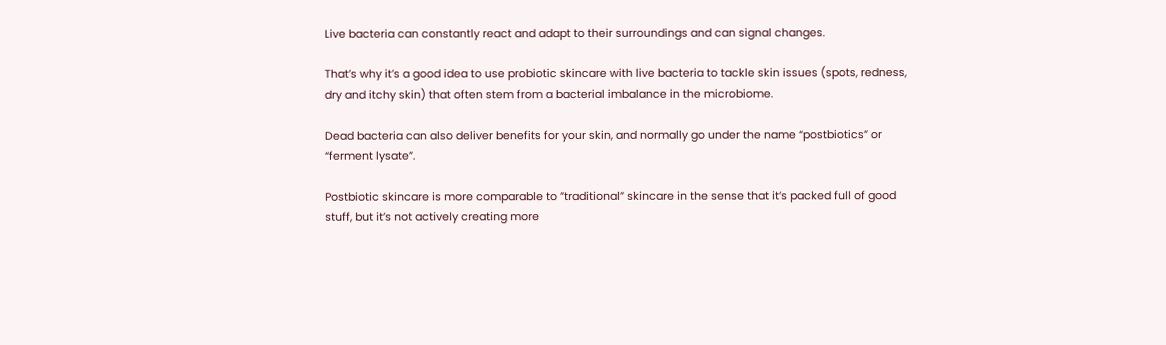Live bacteria can constantly react and adapt to their surroundings and can signal changes.

That’s why it’s a good idea to use probiotic skincare with live bacteria to tackle skin issues (spots, redness, dry and itchy skin) that often stem from a bacterial imbalance in the microbiome.

Dead bacteria can also deliver benefits for your skin, and normally go under the name “postbiotics” or “ferment lysate”.

Postbiotic skincare is more comparable to ”traditional” skincare in the sense that it’s packed full of good stuff, but it’s not actively creating more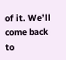of it. We’ll come back to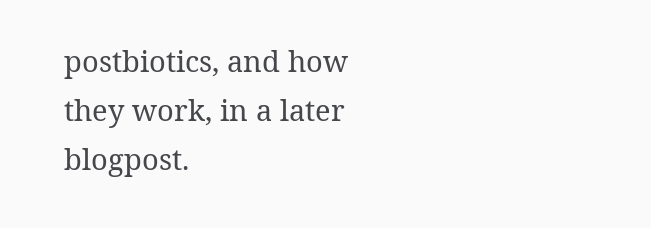postbiotics, and how they work, in a later blogpost.